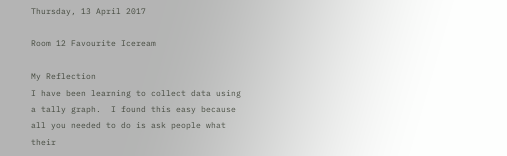Thursday, 13 April 2017

Room 12 Favourite Iceream

My Reflection
I have been learning to collect data using a tally graph.  I found this easy because all you needed to do is ask people what their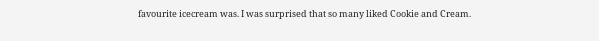favourite icecream was. I was surprised that so many liked Cookie and Cream.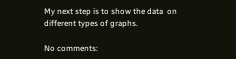My next step is to show the data  on different types of graphs.

No comments: